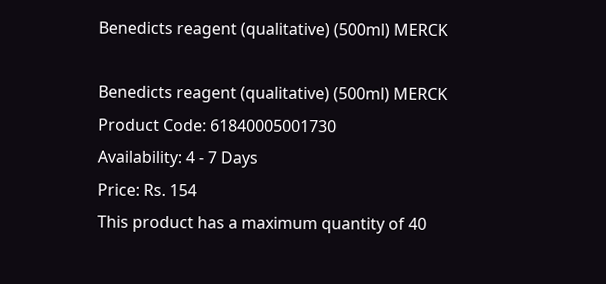Benedicts reagent (qualitative) (500ml) MERCK

Benedicts reagent (qualitative) (500ml) MERCK
Product Code: 61840005001730
Availability: 4 - 7 Days
Price: Rs. 154
This product has a maximum quantity of 40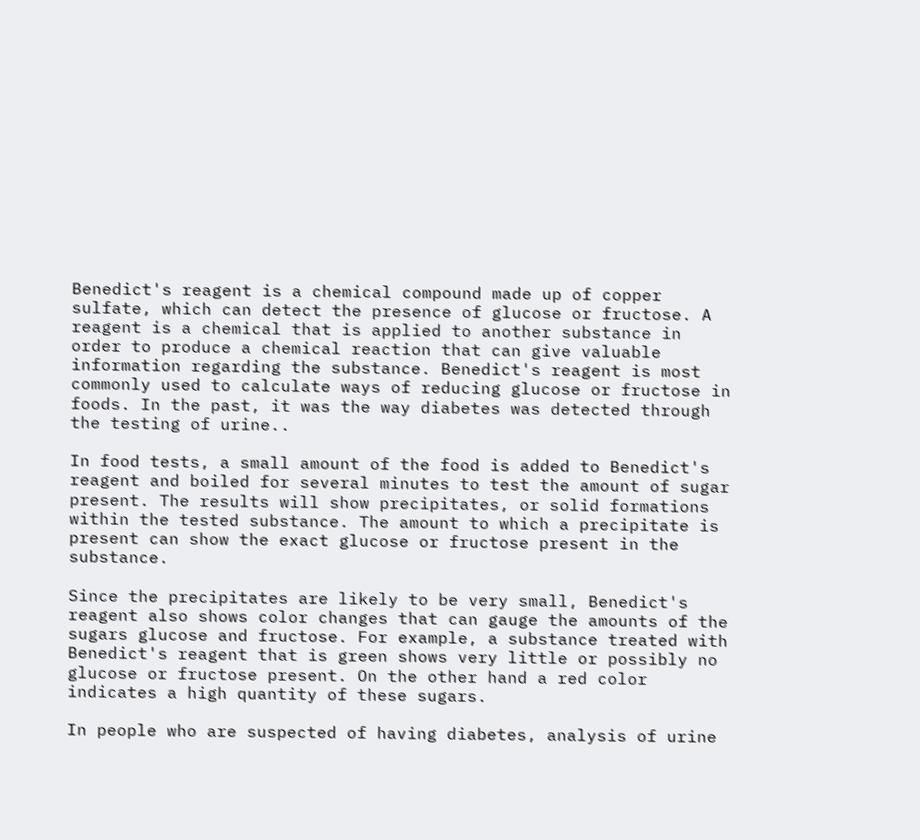Benedict's reagent is a chemical compound made up of copper sulfate, which can detect the presence of glucose or fructose. A reagent is a chemical that is applied to another substance in order to produce a chemical reaction that can give valuable information regarding the substance. Benedict's reagent is most commonly used to calculate ways of reducing glucose or fructose in foods. In the past, it was the way diabetes was detected through the testing of urine..

In food tests, a small amount of the food is added to Benedict's reagent and boiled for several minutes to test the amount of sugar present. The results will show precipitates, or solid formations within the tested substance. The amount to which a precipitate is present can show the exact glucose or fructose present in the substance.

Since the precipitates are likely to be very small, Benedict's reagent also shows color changes that can gauge the amounts of the sugars glucose and fructose. For example, a substance treated with Benedict's reagent that is green shows very little or possibly no glucose or fructose present. On the other hand a red color indicates a high quantity of these sugars.

In people who are suspected of having diabetes, analysis of urine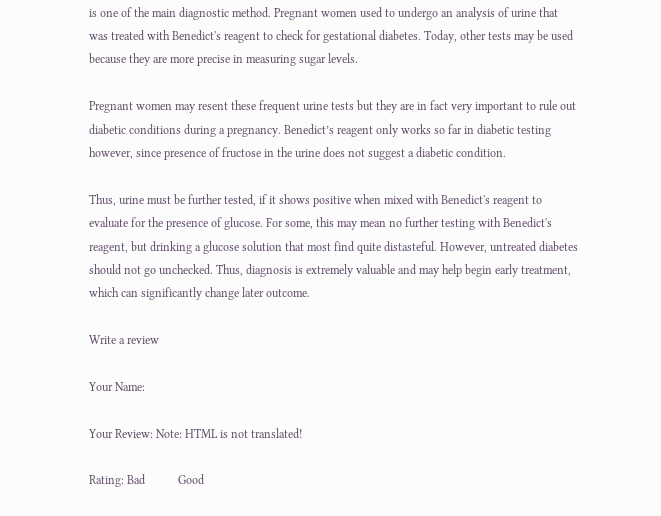is one of the main diagnostic method. Pregnant women used to undergo an analysis of urine that was treated with Benedict's reagent to check for gestational diabetes. Today, other tests may be used because they are more precise in measuring sugar levels.

Pregnant women may resent these frequent urine tests but they are in fact very important to rule out diabetic conditions during a pregnancy. Benedict’s reagent only works so far in diabetic testing however, since presence of fructose in the urine does not suggest a diabetic condition.

Thus, urine must be further tested, if it shows positive when mixed with Benedict's reagent to evaluate for the presence of glucose. For some, this may mean no further testing with Benedict's reagent, but drinking a glucose solution that most find quite distasteful. However, untreated diabetes should not go unchecked. Thus, diagnosis is extremely valuable and may help begin early treatment, which can significantly change later outcome.

Write a review

Your Name:

Your Review: Note: HTML is not translated!

Rating: Bad           Good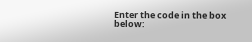Enter the code in the box below: